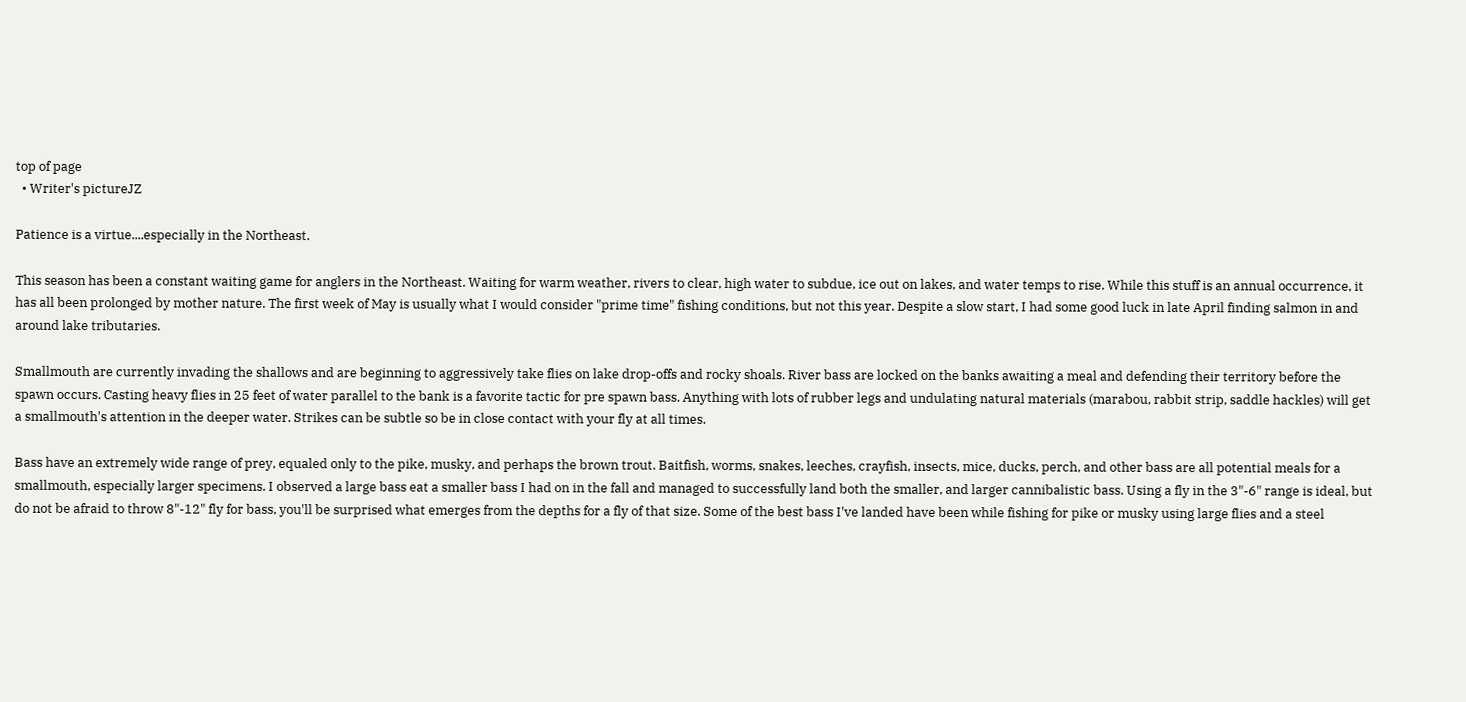top of page
  • Writer's pictureJZ

Patience is a virtue....especially in the Northeast.

This season has been a constant waiting game for anglers in the Northeast. Waiting for warm weather, rivers to clear, high water to subdue, ice out on lakes, and water temps to rise. While this stuff is an annual occurrence, it has all been prolonged by mother nature. The first week of May is usually what I would consider "prime time" fishing conditions, but not this year. Despite a slow start, I had some good luck in late April finding salmon in and around lake tributaries.

Smallmouth are currently invading the shallows and are beginning to aggressively take flies on lake drop-offs and rocky shoals. River bass are locked on the banks awaiting a meal and defending their territory before the spawn occurs. Casting heavy flies in 25 feet of water parallel to the bank is a favorite tactic for pre spawn bass. Anything with lots of rubber legs and undulating natural materials (marabou, rabbit strip, saddle hackles) will get a smallmouth's attention in the deeper water. Strikes can be subtle so be in close contact with your fly at all times.

Bass have an extremely wide range of prey, equaled only to the pike, musky, and perhaps the brown trout. Baitfish, worms, snakes, leeches, crayfish, insects, mice, ducks, perch, and other bass are all potential meals for a smallmouth, especially larger specimens. I observed a large bass eat a smaller bass I had on in the fall and managed to successfully land both the smaller, and larger cannibalistic bass. Using a fly in the 3"-6" range is ideal, but do not be afraid to throw 8"-12" fly for bass, you'll be surprised what emerges from the depths for a fly of that size. Some of the best bass I've landed have been while fishing for pike or musky using large flies and a steel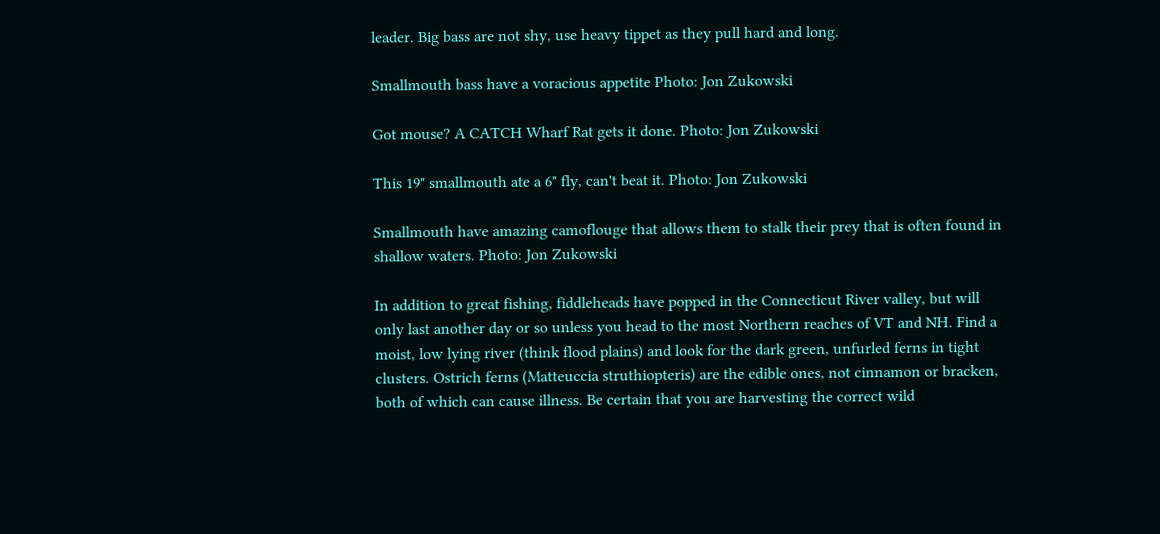leader. Big bass are not shy, use heavy tippet as they pull hard and long.

Smallmouth bass have a voracious appetite Photo: Jon Zukowski

Got mouse? A CATCH Wharf Rat gets it done. Photo: Jon Zukowski

This 19" smallmouth ate a 6" fly, can't beat it. Photo: Jon Zukowski

Smallmouth have amazing camoflouge that allows them to stalk their prey that is often found in shallow waters. Photo: Jon Zukowski

In addition to great fishing, fiddleheads have popped in the Connecticut River valley, but will only last another day or so unless you head to the most Northern reaches of VT and NH. Find a moist, low lying river (think flood plains) and look for the dark green, unfurled ferns in tight clusters. Ostrich ferns (Matteuccia struthiopteris) are the edible ones, not cinnamon or bracken, both of which can cause illness. Be certain that you are harvesting the correct wild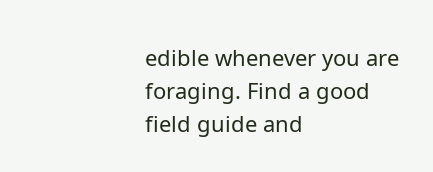edible whenever you are foraging. Find a good field guide and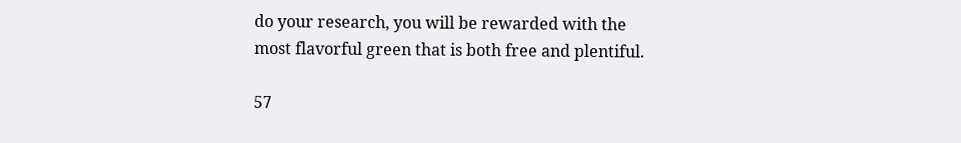do your research, you will be rewarded with the most flavorful green that is both free and plentiful.

57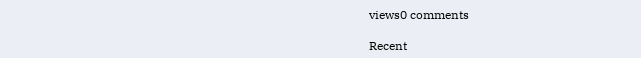views0 comments

Recent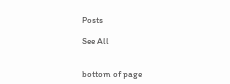Posts

See All


bottom of page